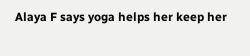Alaya F says yoga helps her keep her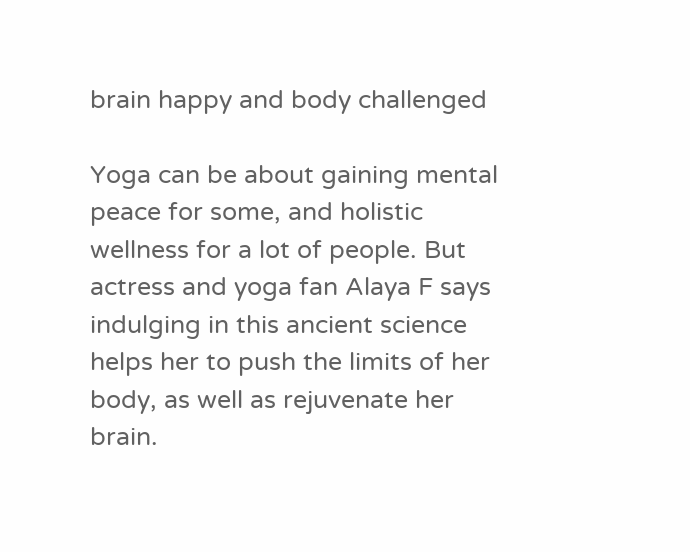brain happy and body challenged

Yoga can be about gaining mental peace for some, and holistic wellness for a lot of people. But actress and yoga fan Alaya F says indulging in this ancient science helps her to push the limits of her body, as well as rejuvenate her brain.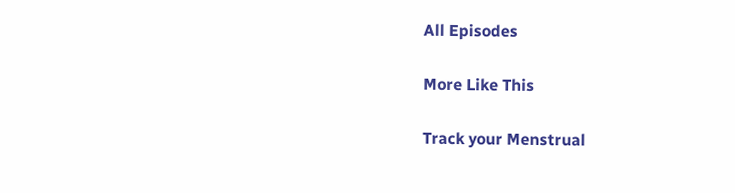All Episodes

More Like This

Track your Menstrual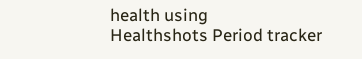health using
Healthshots Period tracker